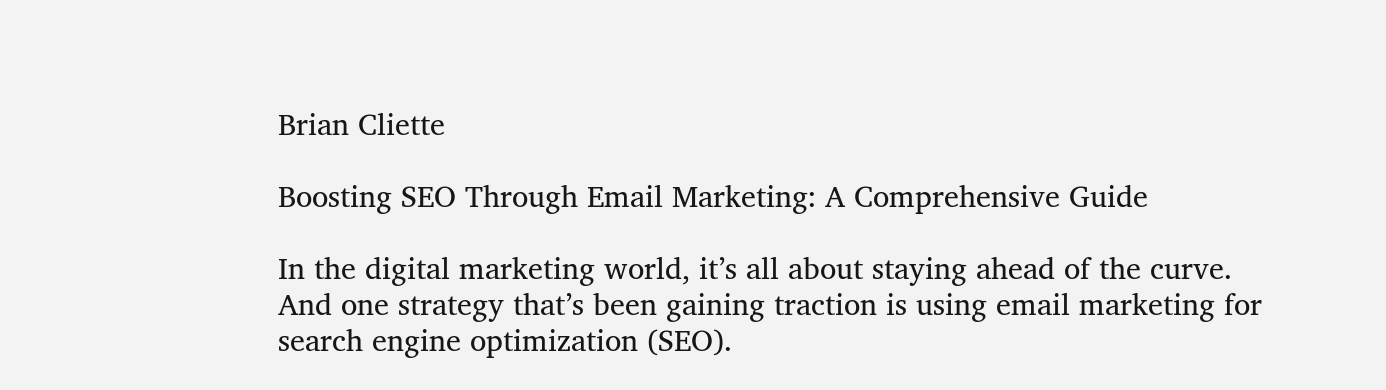Brian Cliette

Boosting SEO Through Email Marketing: A Comprehensive Guide

In the digital marketing world, it’s all about staying ahead of the curve. And one strategy that’s been gaining traction is using email marketing for search engine optimization (SEO).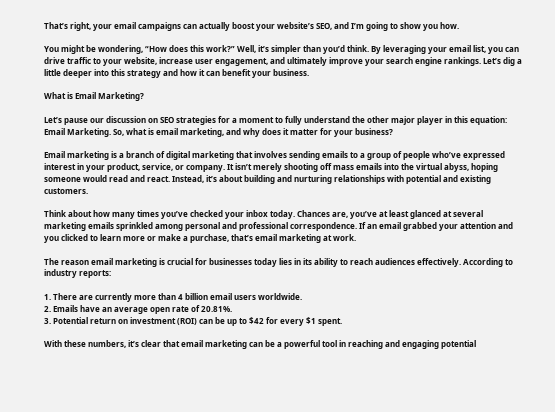That’s right, your email campaigns can actually boost your website’s SEO, and I’m going to show you how.

You might be wondering, “How does this work?” Well, it’s simpler than you’d think. By leveraging your email list, you can drive traffic to your website, increase user engagement, and ultimately improve your search engine rankings. Let’s dig a little deeper into this strategy and how it can benefit your business.

What is Email Marketing?

Let’s pause our discussion on SEO strategies for a moment to fully understand the other major player in this equation: Email Marketing. So, what is email marketing, and why does it matter for your business?

Email marketing is a branch of digital marketing that involves sending emails to a group of people who’ve expressed interest in your product, service, or company. It isn’t merely shooting off mass emails into the virtual abyss, hoping someone would read and react. Instead, it’s about building and nurturing relationships with potential and existing customers.

Think about how many times you’ve checked your inbox today. Chances are, you’ve at least glanced at several marketing emails sprinkled among personal and professional correspondence. If an email grabbed your attention and you clicked to learn more or make a purchase, that’s email marketing at work.

The reason email marketing is crucial for businesses today lies in its ability to reach audiences effectively. According to industry reports:

1. There are currently more than 4 billion email users worldwide.
2. Emails have an average open rate of 20.81%.
3. Potential return on investment (ROI) can be up to $42 for every $1 spent.

With these numbers, it’s clear that email marketing can be a powerful tool in reaching and engaging potential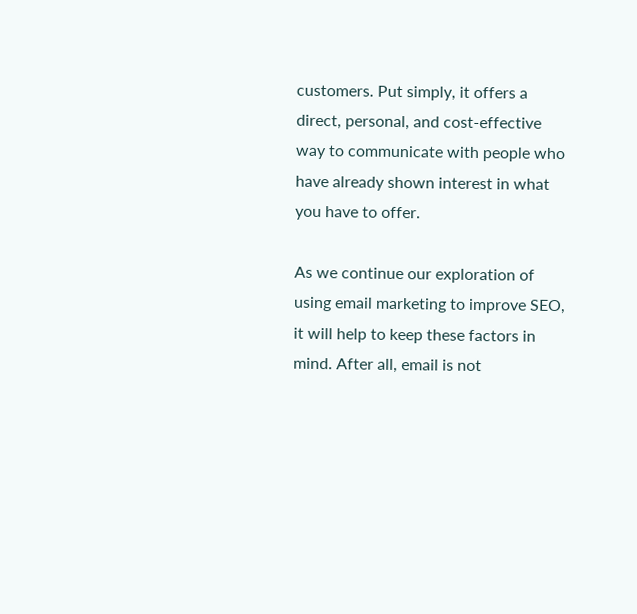customers. Put simply, it offers a direct, personal, and cost-effective way to communicate with people who have already shown interest in what you have to offer.

As we continue our exploration of using email marketing to improve SEO, it will help to keep these factors in mind. After all, email is not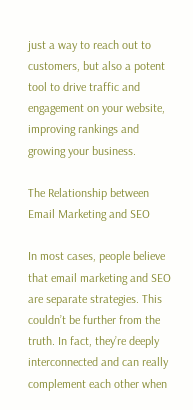just a way to reach out to customers, but also a potent tool to drive traffic and engagement on your website, improving rankings and growing your business.

The Relationship between Email Marketing and SEO

In most cases, people believe that email marketing and SEO are separate strategies. This couldn’t be further from the truth. In fact, they’re deeply interconnected and can really complement each other when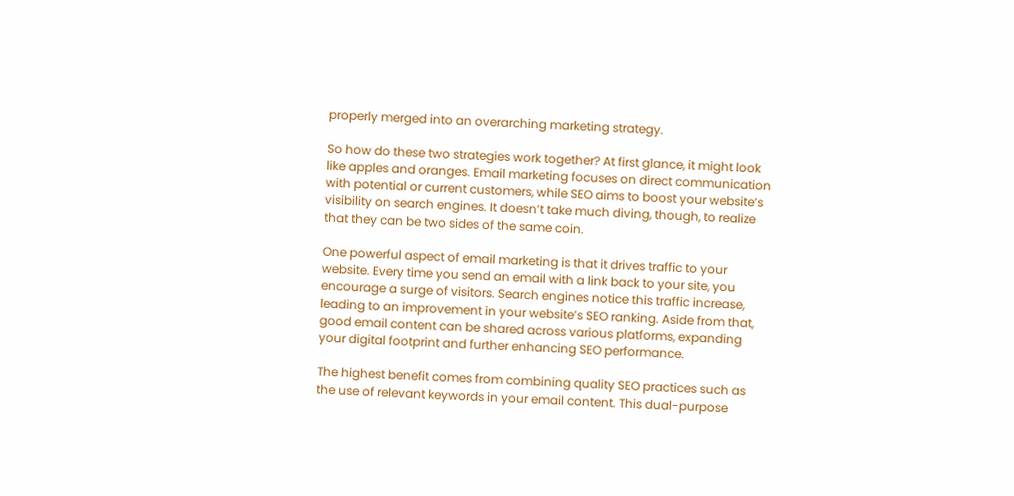properly merged into an overarching marketing strategy.

So how do these two strategies work together? At first glance, it might look like apples and oranges. Email marketing focuses on direct communication with potential or current customers, while SEO aims to boost your website’s visibility on search engines. It doesn’t take much diving, though, to realize that they can be two sides of the same coin.

One powerful aspect of email marketing is that it drives traffic to your website. Every time you send an email with a link back to your site, you encourage a surge of visitors. Search engines notice this traffic increase, leading to an improvement in your website’s SEO ranking. Aside from that, good email content can be shared across various platforms, expanding your digital footprint and further enhancing SEO performance.

The highest benefit comes from combining quality SEO practices such as the use of relevant keywords in your email content. This dual-purpose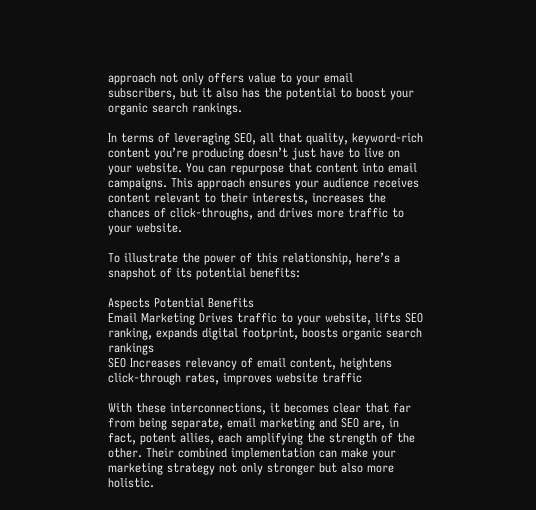approach not only offers value to your email subscribers, but it also has the potential to boost your organic search rankings.

In terms of leveraging SEO, all that quality, keyword-rich content you’re producing doesn’t just have to live on your website. You can repurpose that content into email campaigns. This approach ensures your audience receives content relevant to their interests, increases the chances of click-throughs, and drives more traffic to your website.

To illustrate the power of this relationship, here’s a snapshot of its potential benefits:

Aspects Potential Benefits
Email Marketing Drives traffic to your website, lifts SEO ranking, expands digital footprint, boosts organic search rankings
SEO Increases relevancy of email content, heightens click-through rates, improves website traffic

With these interconnections, it becomes clear that far from being separate, email marketing and SEO are, in fact, potent allies, each amplifying the strength of the other. Their combined implementation can make your marketing strategy not only stronger but also more holistic.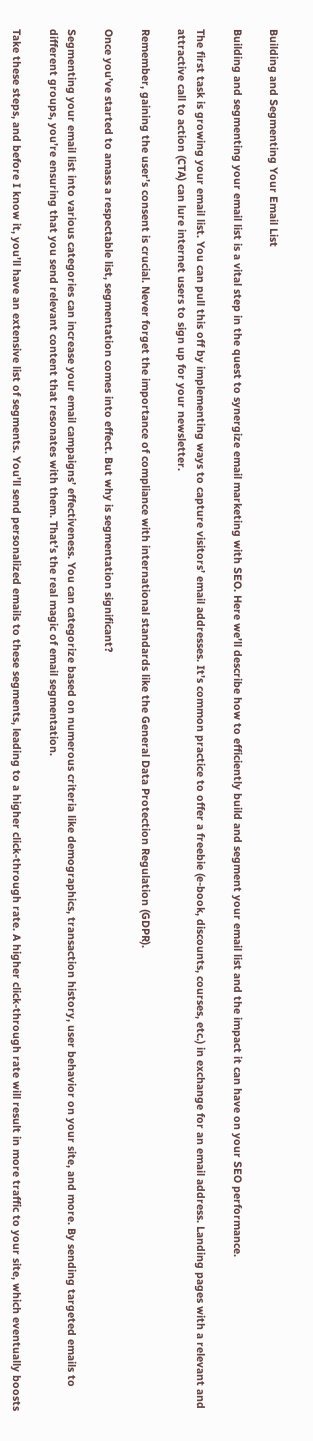Building and Segmenting Your Email List

Building and segmenting your email list is a vital step in the quest to synergize email marketing with SEO. Here we’ll describe how to efficiently build and segment your email list and the impact it can have on your SEO performance.

The first task is growing your email list. You can pull this off by implementing ways to capture visitors’ email addresses. It’s common practice to offer a freebie (e-book, discounts, courses, etc.) in exchange for an email address. Landing pages with a relevant and attractive call to action (CTA) can lure internet users to sign up for your newsletter.

Remember, gaining the user’s consent is crucial. Never forget the importance of compliance with international standards like the General Data Protection Regulation (GDPR).

Once you’ve started to amass a respectable list, segmentation comes into effect. But why is segmentation significant?

Segmenting your email list into various categories can increase your email campaigns’ effectiveness. You can categorize based on numerous criteria like demographics, transaction history, user behavior on your site, and more. By sending targeted emails to different groups, you’re ensuring that you send relevant content that resonates with them. That’s the real magic of email segmentation.

Take these steps, and before I know it, you’ll have an extensive list of segments. You’ll send personalized emails to these segments, leading to a higher click-through rate. A higher click-through rate will result in more traffic to your site, which eventually boosts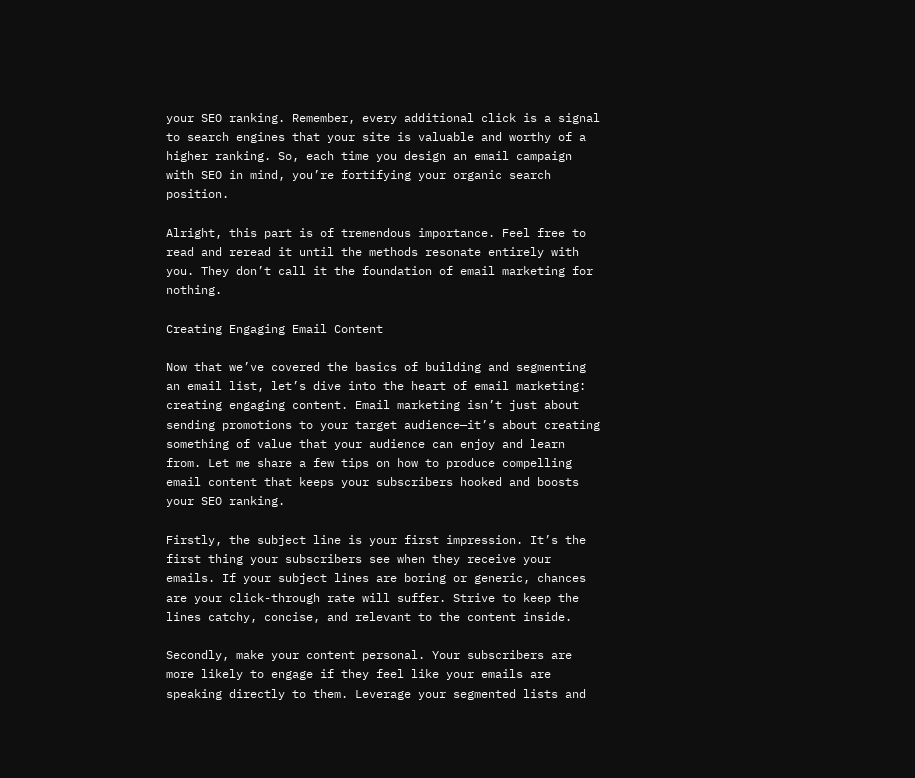your SEO ranking. Remember, every additional click is a signal to search engines that your site is valuable and worthy of a higher ranking. So, each time you design an email campaign with SEO in mind, you’re fortifying your organic search position.

Alright, this part is of tremendous importance. Feel free to read and reread it until the methods resonate entirely with you. They don’t call it the foundation of email marketing for nothing.

Creating Engaging Email Content

Now that we’ve covered the basics of building and segmenting an email list, let’s dive into the heart of email marketing: creating engaging content. Email marketing isn’t just about sending promotions to your target audience—it’s about creating something of value that your audience can enjoy and learn from. Let me share a few tips on how to produce compelling email content that keeps your subscribers hooked and boosts your SEO ranking.

Firstly, the subject line is your first impression. It’s the first thing your subscribers see when they receive your emails. If your subject lines are boring or generic, chances are your click-through rate will suffer. Strive to keep the lines catchy, concise, and relevant to the content inside.

Secondly, make your content personal. Your subscribers are more likely to engage if they feel like your emails are speaking directly to them. Leverage your segmented lists and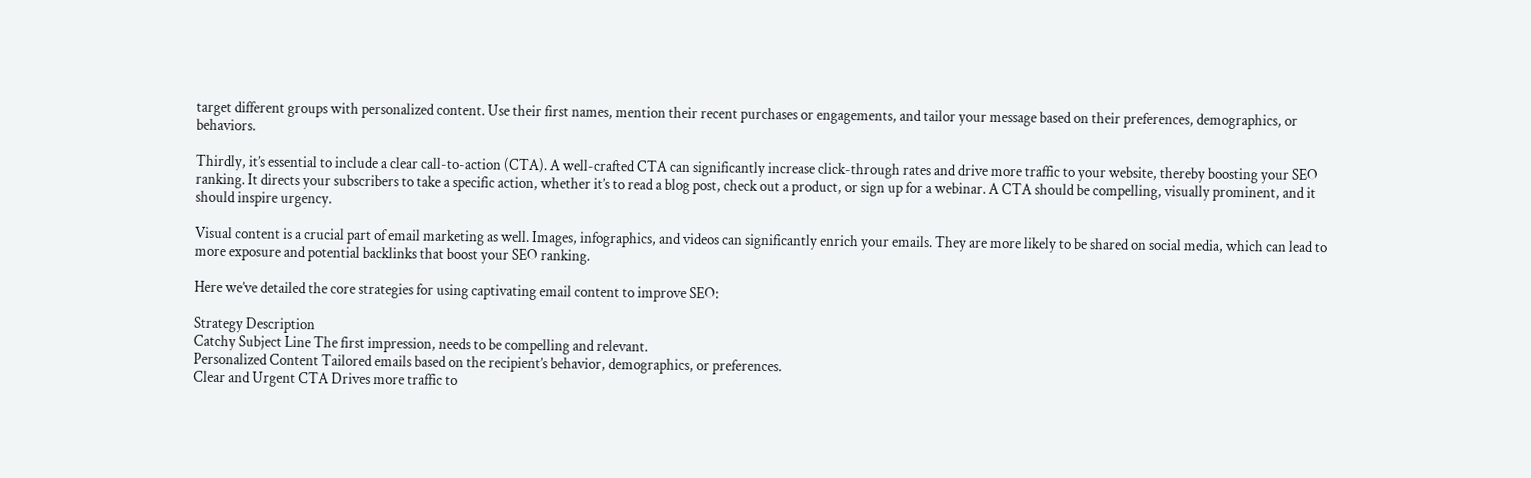target different groups with personalized content. Use their first names, mention their recent purchases or engagements, and tailor your message based on their preferences, demographics, or behaviors.

Thirdly, it’s essential to include a clear call-to-action (CTA). A well-crafted CTA can significantly increase click-through rates and drive more traffic to your website, thereby boosting your SEO ranking. It directs your subscribers to take a specific action, whether it’s to read a blog post, check out a product, or sign up for a webinar. A CTA should be compelling, visually prominent, and it should inspire urgency.

Visual content is a crucial part of email marketing as well. Images, infographics, and videos can significantly enrich your emails. They are more likely to be shared on social media, which can lead to more exposure and potential backlinks that boost your SEO ranking.

Here we’ve detailed the core strategies for using captivating email content to improve SEO:

Strategy Description
Catchy Subject Line The first impression, needs to be compelling and relevant.
Personalized Content Tailored emails based on the recipient’s behavior, demographics, or preferences.
Clear and Urgent CTA Drives more traffic to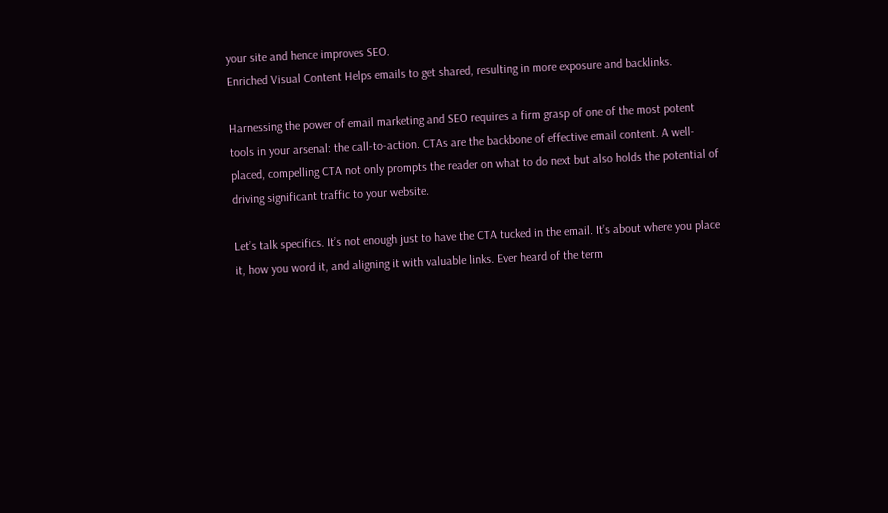your site and hence improves SEO.
Enriched Visual Content Helps emails to get shared, resulting in more exposure and backlinks.

Harnessing the power of email marketing and SEO requires a firm grasp of one of the most potent tools in your arsenal: the call-to-action. CTAs are the backbone of effective email content. A well-placed, compelling CTA not only prompts the reader on what to do next but also holds the potential of driving significant traffic to your website.

Let’s talk specifics. It’s not enough just to have the CTA tucked in the email. It’s about where you place it, how you word it, and aligning it with valuable links. Ever heard of the term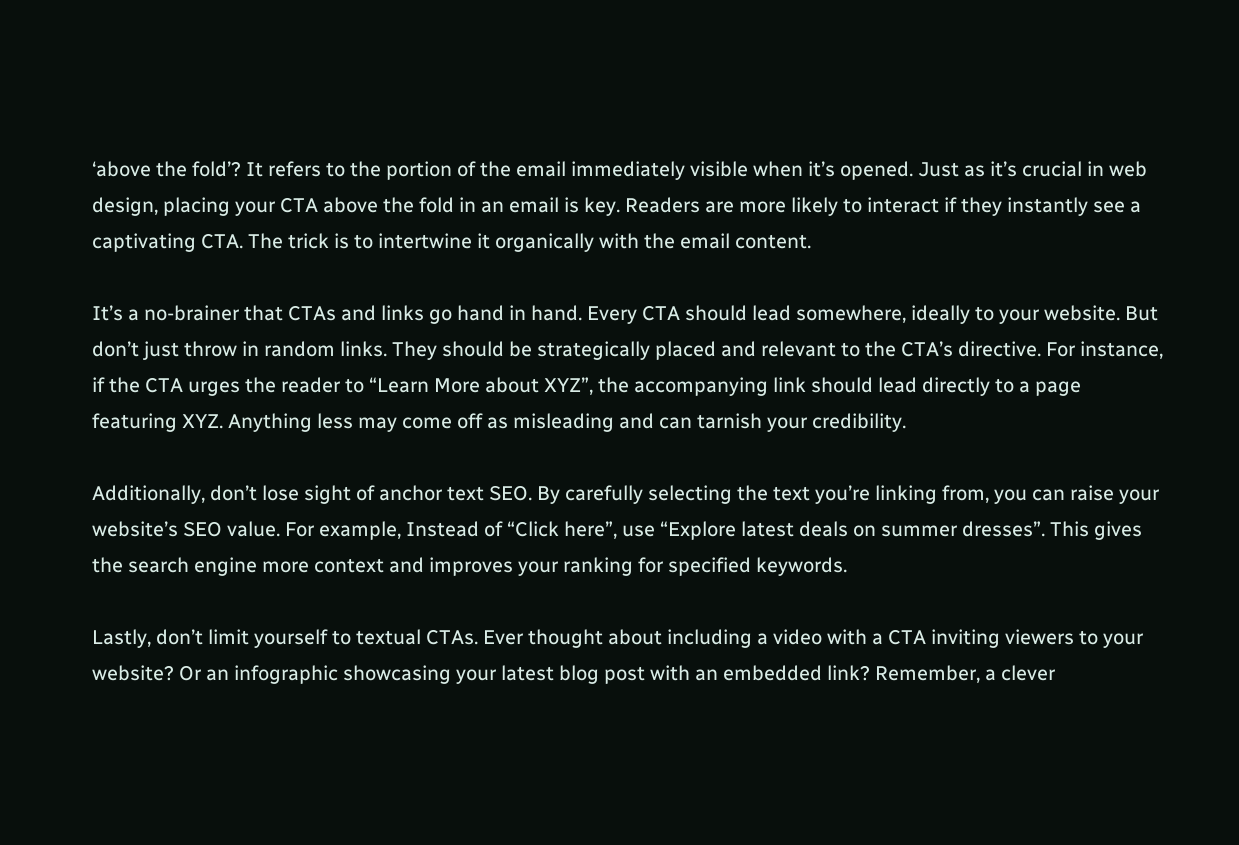‘above the fold’? It refers to the portion of the email immediately visible when it’s opened. Just as it’s crucial in web design, placing your CTA above the fold in an email is key. Readers are more likely to interact if they instantly see a captivating CTA. The trick is to intertwine it organically with the email content.

It’s a no-brainer that CTAs and links go hand in hand. Every CTA should lead somewhere, ideally to your website. But don’t just throw in random links. They should be strategically placed and relevant to the CTA’s directive. For instance, if the CTA urges the reader to “Learn More about XYZ”, the accompanying link should lead directly to a page featuring XYZ. Anything less may come off as misleading and can tarnish your credibility.

Additionally, don’t lose sight of anchor text SEO. By carefully selecting the text you’re linking from, you can raise your website’s SEO value. For example, Instead of “Click here”, use “Explore latest deals on summer dresses”. This gives the search engine more context and improves your ranking for specified keywords.

Lastly, don’t limit yourself to textual CTAs. Ever thought about including a video with a CTA inviting viewers to your website? Or an infographic showcasing your latest blog post with an embedded link? Remember, a clever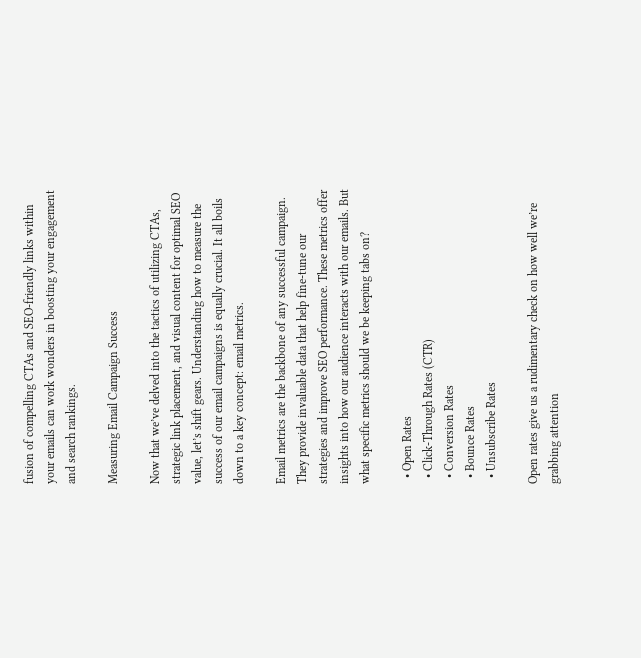fusion of compelling CTAs and SEO-friendly links within your emails can work wonders in boosting your engagement and search rankings.

Measuring Email Campaign Success

Now that we’ve delved into the tactics of utilizing CTAs, strategic link placement, and visual content for optimal SEO value, let’s shift gears. Understanding how to measure the success of our email campaigns is equally crucial. It all boils down to a key concept: email metrics.

Email metrics are the backbone of any successful campaign. They provide invaluable data that help fine-tune our strategies and improve SEO performance. These metrics offer insights into how our audience interacts with our emails. But what specific metrics should we be keeping tabs on?

  • Open Rates
  • Click-Through Rates (CTR)
  • Conversion Rates
  • Bounce Rates
  • Unsubscribe Rates

Open rates give us a rudimentary check on how well we’re grabbing attention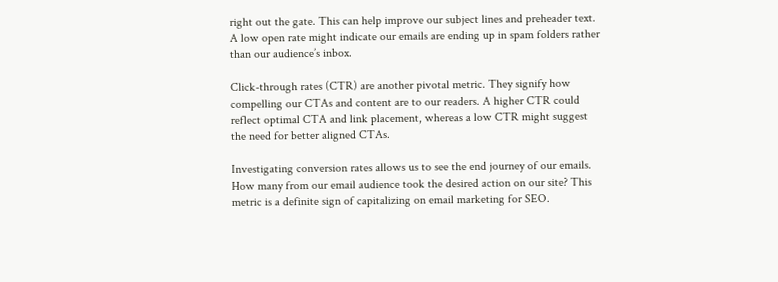right out the gate. This can help improve our subject lines and preheader text. A low open rate might indicate our emails are ending up in spam folders rather than our audience’s inbox.

Click-through rates (CTR) are another pivotal metric. They signify how compelling our CTAs and content are to our readers. A higher CTR could reflect optimal CTA and link placement, whereas a low CTR might suggest the need for better aligned CTAs.

Investigating conversion rates allows us to see the end journey of our emails. How many from our email audience took the desired action on our site? This metric is a definite sign of capitalizing on email marketing for SEO.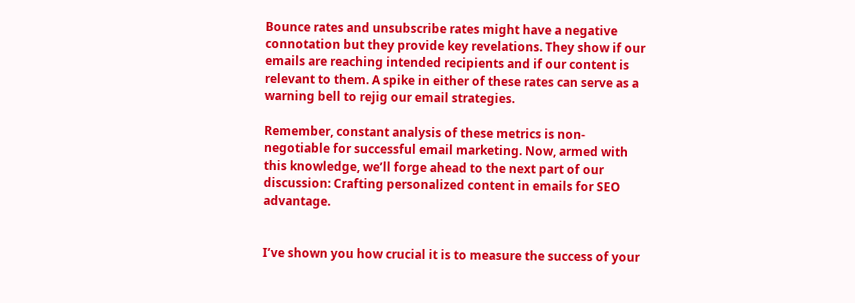Bounce rates and unsubscribe rates might have a negative connotation but they provide key revelations. They show if our emails are reaching intended recipients and if our content is relevant to them. A spike in either of these rates can serve as a warning bell to rejig our email strategies.

Remember, constant analysis of these metrics is non-negotiable for successful email marketing. Now, armed with this knowledge, we’ll forge ahead to the next part of our discussion: Crafting personalized content in emails for SEO advantage.


I’ve shown you how crucial it is to measure the success of your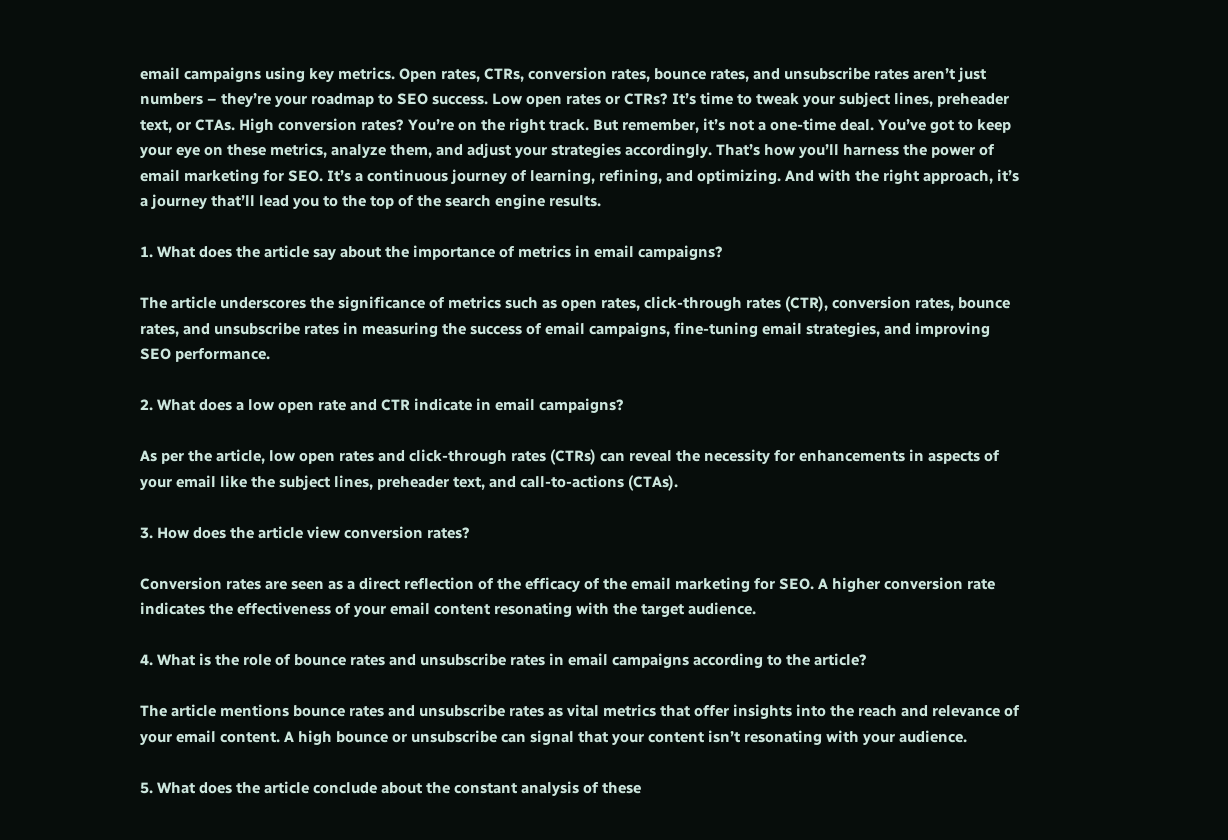email campaigns using key metrics. Open rates, CTRs, conversion rates, bounce rates, and unsubscribe rates aren’t just numbers – they’re your roadmap to SEO success. Low open rates or CTRs? It’s time to tweak your subject lines, preheader text, or CTAs. High conversion rates? You’re on the right track. But remember, it’s not a one-time deal. You’ve got to keep your eye on these metrics, analyze them, and adjust your strategies accordingly. That’s how you’ll harness the power of email marketing for SEO. It’s a continuous journey of learning, refining, and optimizing. And with the right approach, it’s a journey that’ll lead you to the top of the search engine results.

1. What does the article say about the importance of metrics in email campaigns?

The article underscores the significance of metrics such as open rates, click-through rates (CTR), conversion rates, bounce rates, and unsubscribe rates in measuring the success of email campaigns, fine-tuning email strategies, and improving SEO performance.

2. What does a low open rate and CTR indicate in email campaigns?

As per the article, low open rates and click-through rates (CTRs) can reveal the necessity for enhancements in aspects of your email like the subject lines, preheader text, and call-to-actions (CTAs).

3. How does the article view conversion rates?

Conversion rates are seen as a direct reflection of the efficacy of the email marketing for SEO. A higher conversion rate indicates the effectiveness of your email content resonating with the target audience.

4. What is the role of bounce rates and unsubscribe rates in email campaigns according to the article?

The article mentions bounce rates and unsubscribe rates as vital metrics that offer insights into the reach and relevance of your email content. A high bounce or unsubscribe can signal that your content isn’t resonating with your audience.

5. What does the article conclude about the constant analysis of these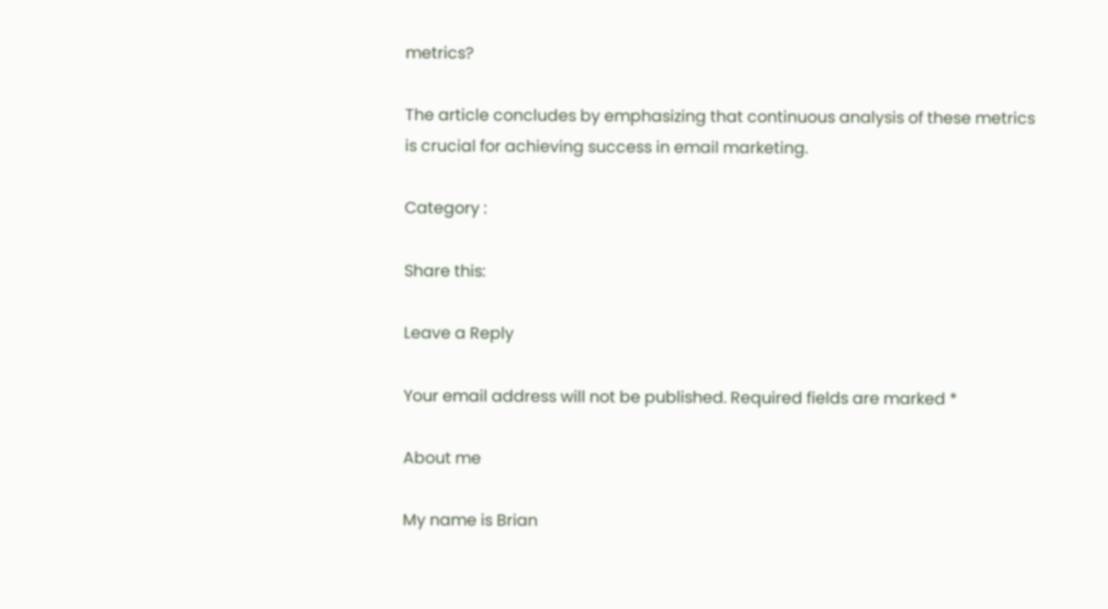metrics?

The article concludes by emphasizing that continuous analysis of these metrics is crucial for achieving success in email marketing.

Category :

Share this:

Leave a Reply

Your email address will not be published. Required fields are marked *

About me

My name is Brian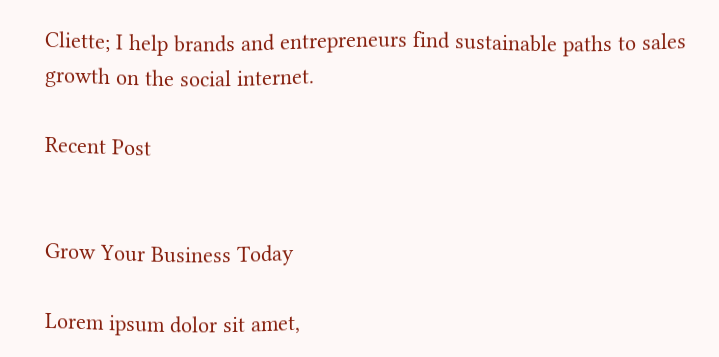Cliette; I help brands and entrepreneurs find sustainable paths to sales growth on the social internet.

Recent Post


Grow Your Business Today

Lorem ipsum dolor sit amet,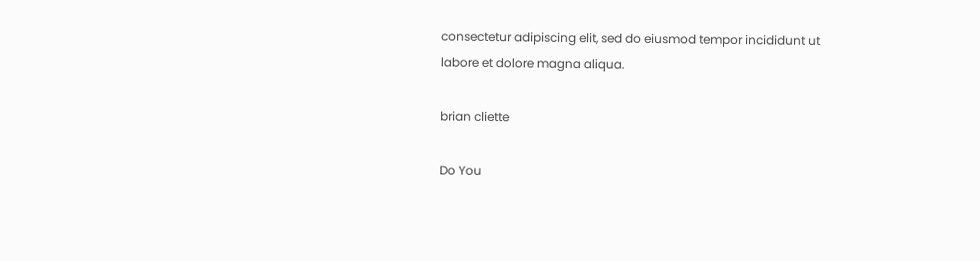consectetur adipiscing elit, sed do eiusmod tempor incididunt ut labore et dolore magna aliqua.

brian cliette

Do You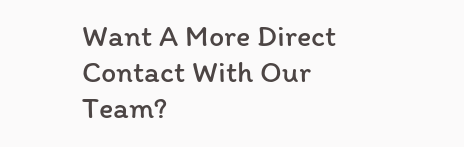Want A More Direct Contact With Our Team?